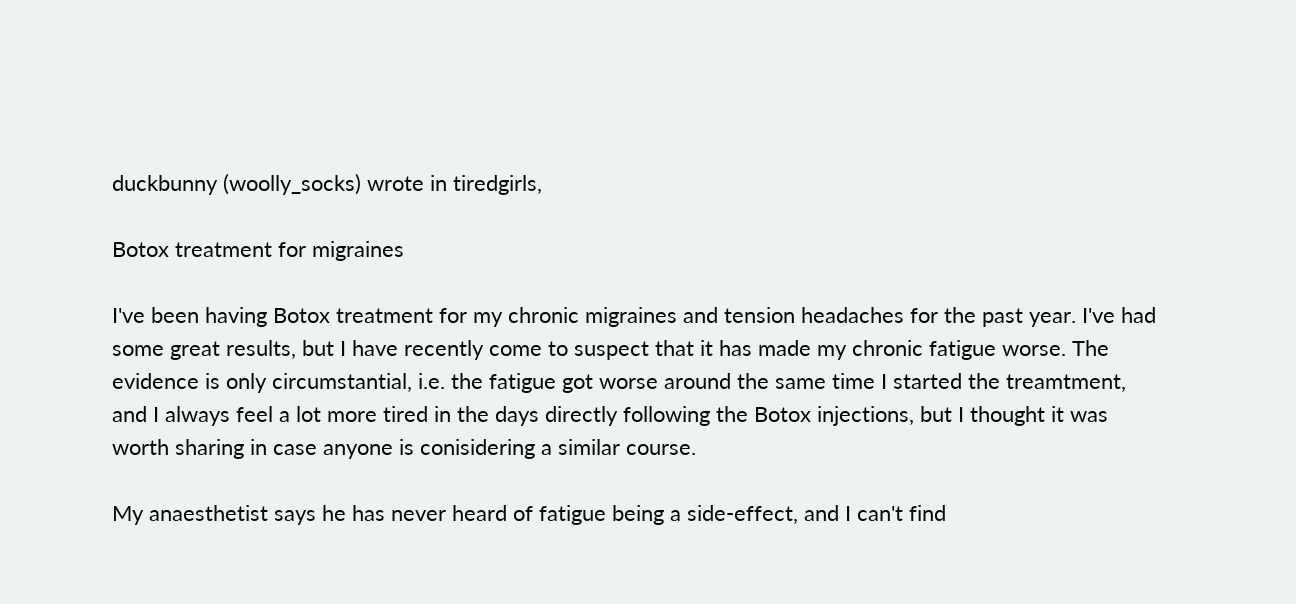duckbunny (woolly_socks) wrote in tiredgirls,

Botox treatment for migraines

I've been having Botox treatment for my chronic migraines and tension headaches for the past year. I've had some great results, but I have recently come to suspect that it has made my chronic fatigue worse. The evidence is only circumstantial, i.e. the fatigue got worse around the same time I started the treamtment, and I always feel a lot more tired in the days directly following the Botox injections, but I thought it was worth sharing in case anyone is conisidering a similar course.

My anaesthetist says he has never heard of fatigue being a side-effect, and I can't find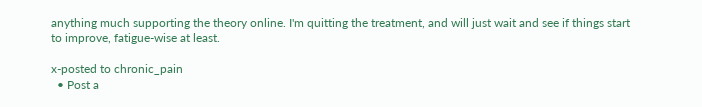anything much supporting the theory online. I'm quitting the treatment, and will just wait and see if things start to improve, fatigue-wise at least.

x-posted to chronic_pain
  • Post a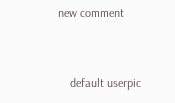new comment


    default userpic